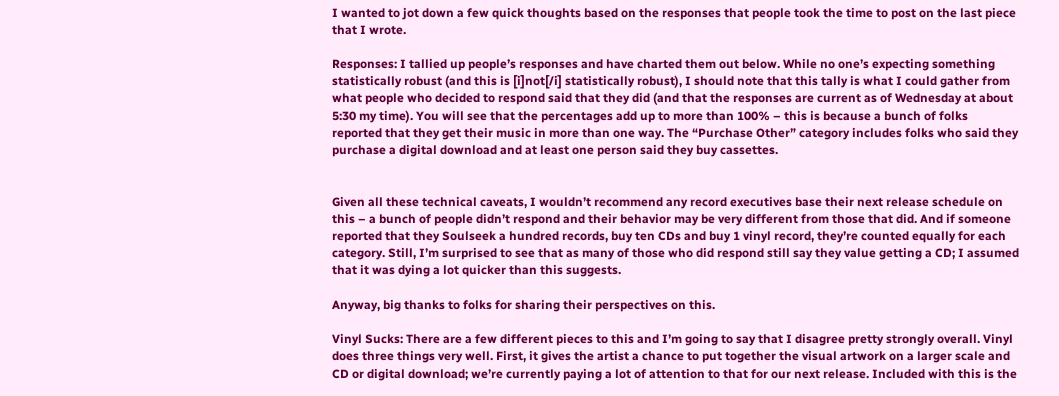I wanted to jot down a few quick thoughts based on the responses that people took the time to post on the last piece that I wrote.

Responses: I tallied up people’s responses and have charted them out below. While no one’s expecting something statistically robust (and this is [i]not[/i] statistically robust), I should note that this tally is what I could gather from what people who decided to respond said that they did (and that the responses are current as of Wednesday at about 5:30 my time). You will see that the percentages add up to more than 100% – this is because a bunch of folks reported that they get their music in more than one way. The “Purchase Other” category includes folks who said they purchase a digital download and at least one person said they buy cassettes.


Given all these technical caveats, I wouldn’t recommend any record executives base their next release schedule on this – a bunch of people didn’t respond and their behavior may be very different from those that did. And if someone reported that they Soulseek a hundred records, buy ten CDs and buy 1 vinyl record, they’re counted equally for each category. Still, I’m surprised to see that as many of those who did respond still say they value getting a CD; I assumed that it was dying a lot quicker than this suggests.

Anyway, big thanks to folks for sharing their perspectives on this.

Vinyl Sucks: There are a few different pieces to this and I’m going to say that I disagree pretty strongly overall. Vinyl does three things very well. First, it gives the artist a chance to put together the visual artwork on a larger scale and CD or digital download; we’re currently paying a lot of attention to that for our next release. Included with this is the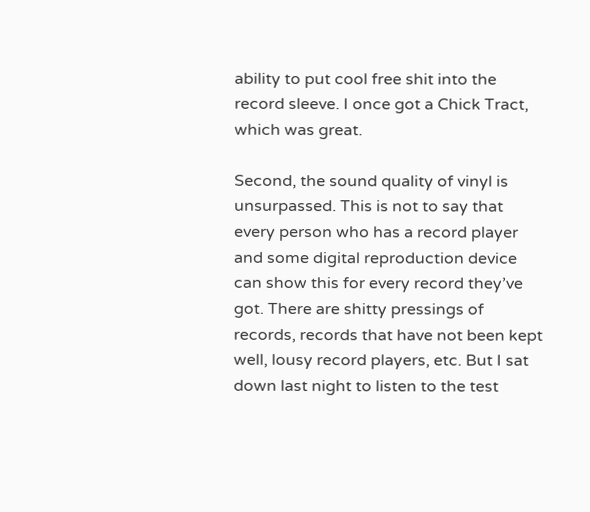ability to put cool free shit into the record sleeve. I once got a Chick Tract, which was great.

Second, the sound quality of vinyl is unsurpassed. This is not to say that every person who has a record player and some digital reproduction device can show this for every record they’ve got. There are shitty pressings of records, records that have not been kept well, lousy record players, etc. But I sat down last night to listen to the test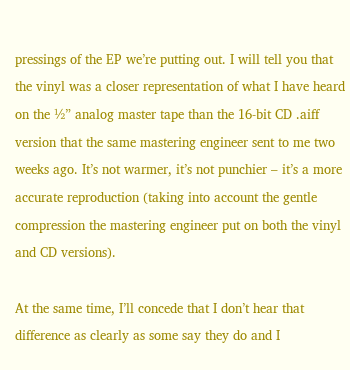pressings of the EP we’re putting out. I will tell you that the vinyl was a closer representation of what I have heard on the ½” analog master tape than the 16-bit CD .aiff version that the same mastering engineer sent to me two weeks ago. It’s not warmer, it’s not punchier – it’s a more accurate reproduction (taking into account the gentle compression the mastering engineer put on both the vinyl and CD versions).

At the same time, I’ll concede that I don’t hear that difference as clearly as some say they do and I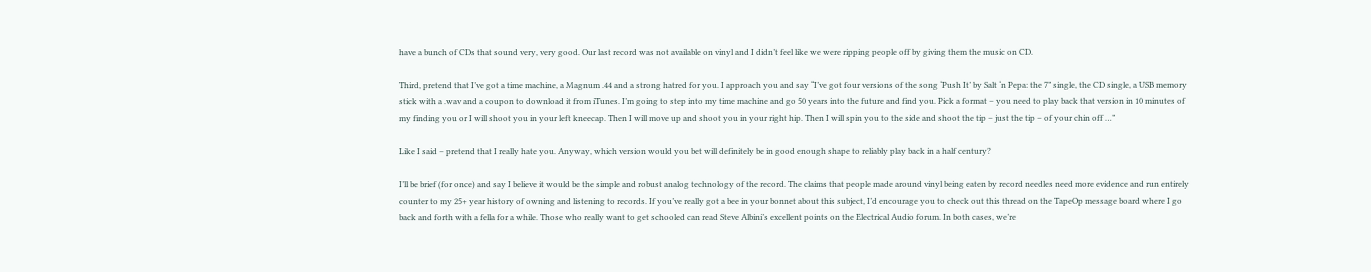have a bunch of CDs that sound very, very good. Our last record was not available on vinyl and I didn’t feel like we were ripping people off by giving them the music on CD.

Third, pretend that I’ve got a time machine, a Magnum .44 and a strong hatred for you. I approach you and say “I’ve got four versions of the song ‘Push It’ by Salt ‘n Pepa: the 7” single, the CD single, a USB memory stick with a .wav and a coupon to download it from iTunes. I’m going to step into my time machine and go 50 years into the future and find you. Pick a format – you need to play back that version in 10 minutes of my finding you or I will shoot you in your left kneecap. Then I will move up and shoot you in your right hip. Then I will spin you to the side and shoot the tip – just the tip – of your chin off …”

Like I said – pretend that I really hate you. Anyway, which version would you bet will definitely be in good enough shape to reliably play back in a half century?

I’ll be brief (for once) and say I believe it would be the simple and robust analog technology of the record. The claims that people made around vinyl being eaten by record needles need more evidence and run entirely counter to my 25+ year history of owning and listening to records. If you’ve really got a bee in your bonnet about this subject, I’d encourage you to check out this thread on the TapeOp message board where I go back and forth with a fella for a while. Those who really want to get schooled can read Steve Albini’s excellent points on the Electrical Audio forum. In both cases, we’re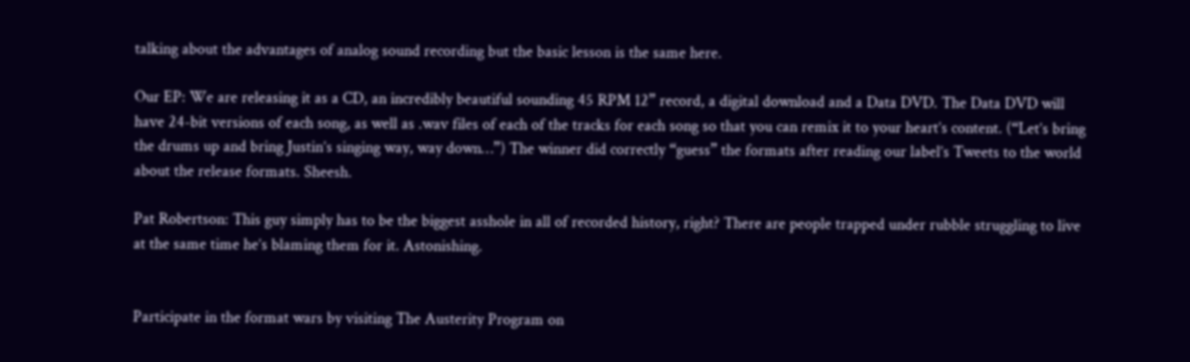talking about the advantages of analog sound recording but the basic lesson is the same here.

Our EP: We are releasing it as a CD, an incredibly beautiful sounding 45 RPM 12” record, a digital download and a Data DVD. The Data DVD will have 24-bit versions of each song, as well as .wav files of each of the tracks for each song so that you can remix it to your heart’s content. (“Let’s bring the drums up and bring Justin’s singing way, way down…”) The winner did correctly “guess” the formats after reading our label’s Tweets to the world about the release formats. Sheesh.

Pat Robertson: This guy simply has to be the biggest asshole in all of recorded history, right? There are people trapped under rubble struggling to live at the same time he’s blaming them for it. Astonishing.


Participate in the format wars by visiting The Austerity Program on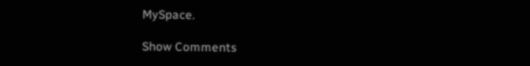MySpace.

Show Comments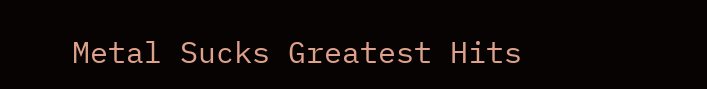Metal Sucks Greatest Hits